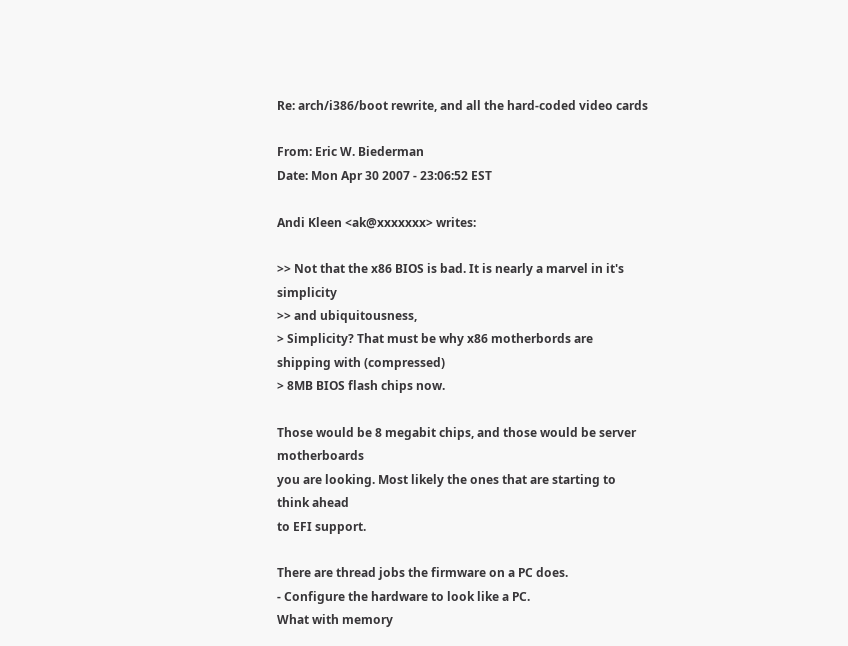Re: arch/i386/boot rewrite, and all the hard-coded video cards

From: Eric W. Biederman
Date: Mon Apr 30 2007 - 23:06:52 EST

Andi Kleen <ak@xxxxxxx> writes:

>> Not that the x86 BIOS is bad. It is nearly a marvel in it's simplicity
>> and ubiquitousness,
> Simplicity? That must be why x86 motherbords are shipping with (compressed)
> 8MB BIOS flash chips now.

Those would be 8 megabit chips, and those would be server motherboards
you are looking. Most likely the ones that are starting to think ahead
to EFI support.

There are thread jobs the firmware on a PC does.
- Configure the hardware to look like a PC.
What with memory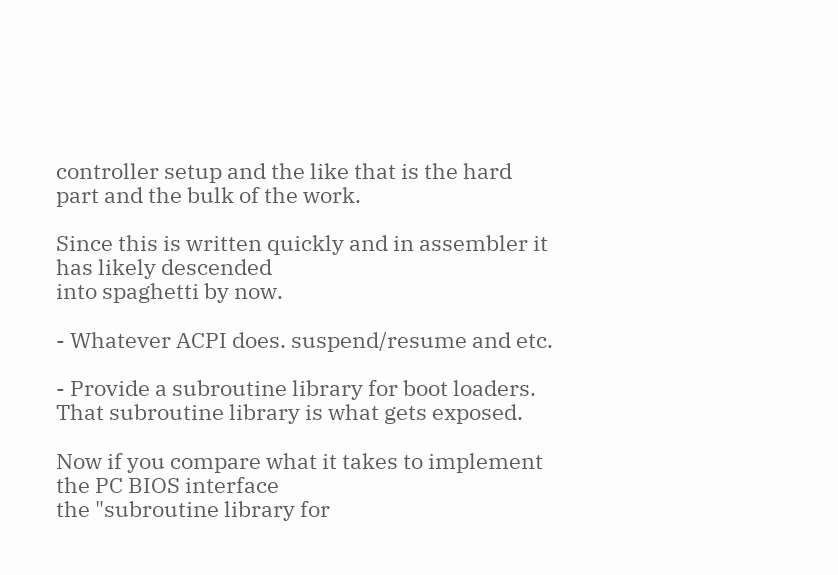controller setup and the like that is the hard
part and the bulk of the work.

Since this is written quickly and in assembler it has likely descended
into spaghetti by now.

- Whatever ACPI does. suspend/resume and etc.

- Provide a subroutine library for boot loaders.
That subroutine library is what gets exposed.

Now if you compare what it takes to implement the PC BIOS interface
the "subroutine library for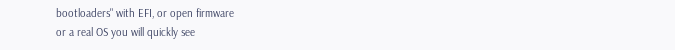bootloaders" with EFI, or open firmware
or a real OS you will quickly see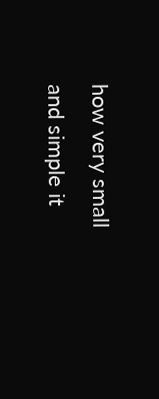how very small and simple it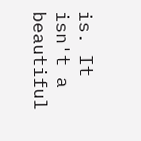is. It
isn't a beautiful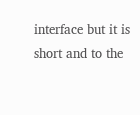interface but it is short and to the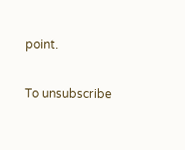point.

To unsubscribe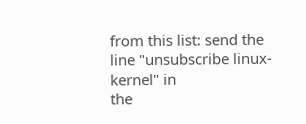from this list: send the line "unsubscribe linux-kernel" in
the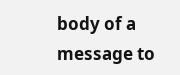body of a message to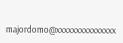majordomo@xxxxxxxxxxxxxxx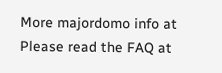More majordomo info at
Please read the FAQ at